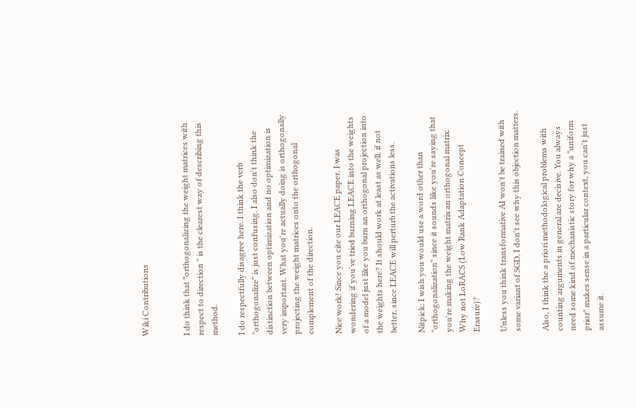Wiki Contributions


I do think that "orthogonalizing the weight matrices with respect to direction " is the clearest way of describing this method.

I do respectfully disagree here. I think the verb "orthogonalize" is just confusing. I also don't think the distinction between optimization and no optimization is very important. What you're actually doing is orthogonally projecting the weight matrices onto the orthogonal complement of the direction.

Nice work! Since you cite our LEACE paper, I was wondering if you've tried burning LEACE into the weights of a model just like you burn an orthogonal projection into the weights here? It should work at least as well, if not better, since LEACE will perturb the activations less.

Nitpick: I wish you would use a word other than "orthogonalization" since it sounds like you're saying that you're making the weight matrix an orthogonal matrix. Why not LoRACS (Low Rank Adaptation Concept Erasure)?

Unless you think transformative AI won't be trained with some variant of SGD, I don't see why this objection matters.

Also, I think the a priori methodological problems with counting arguments in general are decisive. You always need some kind of mechanistic story for why a "uniform prior" makes sense in a particular context, you can't just assume it.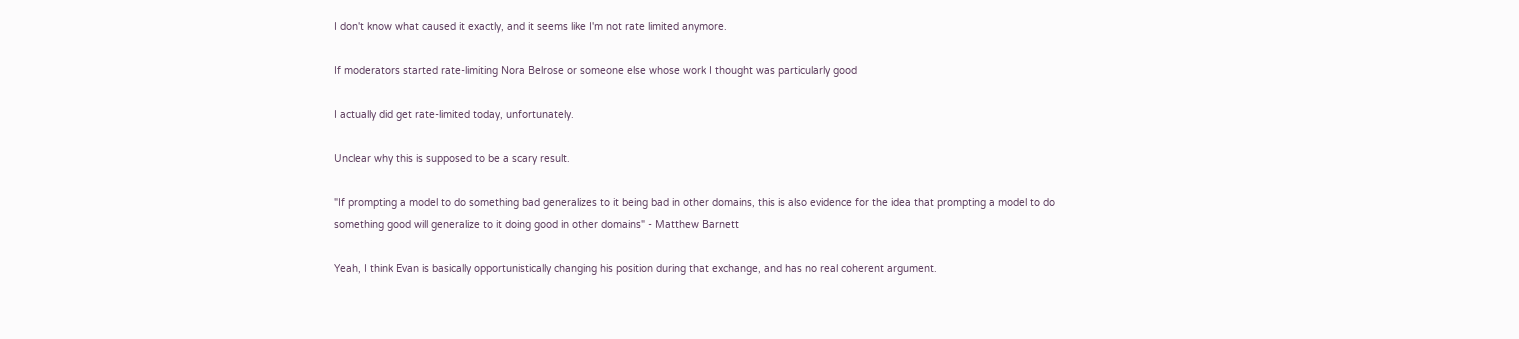I don't know what caused it exactly, and it seems like I'm not rate limited anymore.

If moderators started rate-limiting Nora Belrose or someone else whose work I thought was particularly good

I actually did get rate-limited today, unfortunately.

Unclear why this is supposed to be a scary result.

"If prompting a model to do something bad generalizes to it being bad in other domains, this is also evidence for the idea that prompting a model to do something good will generalize to it doing good in other domains" - Matthew Barnett

Yeah, I think Evan is basically opportunistically changing his position during that exchange, and has no real coherent argument.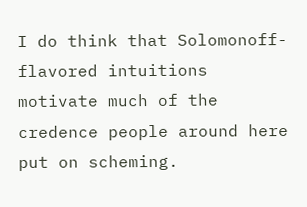I do think that Solomonoff-flavored intuitions motivate much of the credence people around here put on scheming.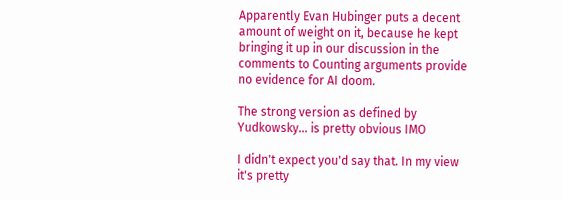Apparently Evan Hubinger puts a decent amount of weight on it, because he kept bringing it up in our discussion in the comments to Counting arguments provide no evidence for AI doom.

The strong version as defined by Yudkowsky... is pretty obvious IMO

I didn't expect you'd say that. In my view it's pretty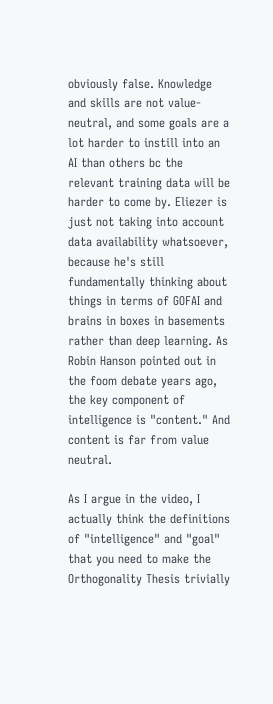obviously false. Knowledge and skills are not value-neutral, and some goals are a lot harder to instill into an AI than others bc the relevant training data will be harder to come by. Eliezer is just not taking into account data availability whatsoever, because he's still fundamentally thinking about things in terms of GOFAI and brains in boxes in basements rather than deep learning. As Robin Hanson pointed out in the foom debate years ago, the key component of intelligence is "content." And content is far from value neutral.

As I argue in the video, I actually think the definitions of "intelligence" and "goal" that you need to make the Orthogonality Thesis trivially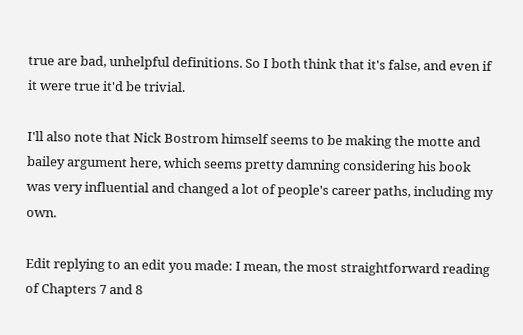true are bad, unhelpful definitions. So I both think that it's false, and even if it were true it'd be trivial.

I'll also note that Nick Bostrom himself seems to be making the motte and bailey argument here, which seems pretty damning considering his book was very influential and changed a lot of people's career paths, including my own.

Edit replying to an edit you made: I mean, the most straightforward reading of Chapters 7 and 8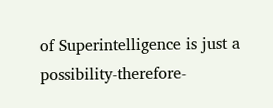of Superintelligence is just a possibility-therefore-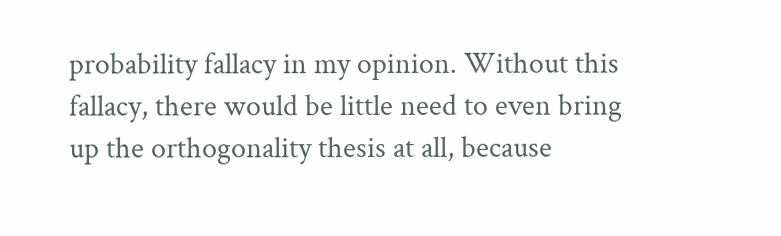probability fallacy in my opinion. Without this fallacy, there would be little need to even bring up the orthogonality thesis at all, because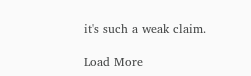it's such a weak claim.

Load More